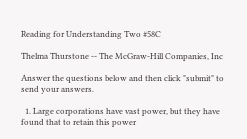Reading for Understanding Two #58C

Thelma Thurstone -- The McGraw-Hill Companies, Inc

Answer the questions below and then click "submit" to send your answers.

  1. Large corporations have vast power, but they have found that to retain this power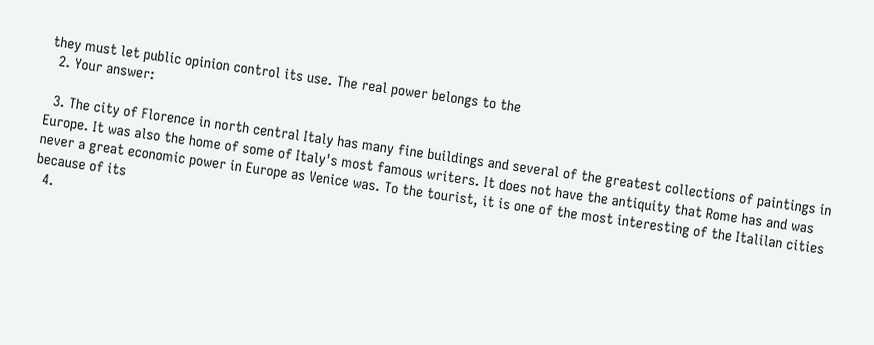they must let public opinion control its use. The real power belongs to the
  2. Your answer:

  3. The city of Florence in north central Italy has many fine buildings and several of the greatest collections of paintings in Europe. It was also the home of some of Italy's most famous writers. It does not have the antiquity that Rome has and was never a great economic power in Europe as Venice was. To the tourist, it is one of the most interesting of the Italilan cities because of its
  4.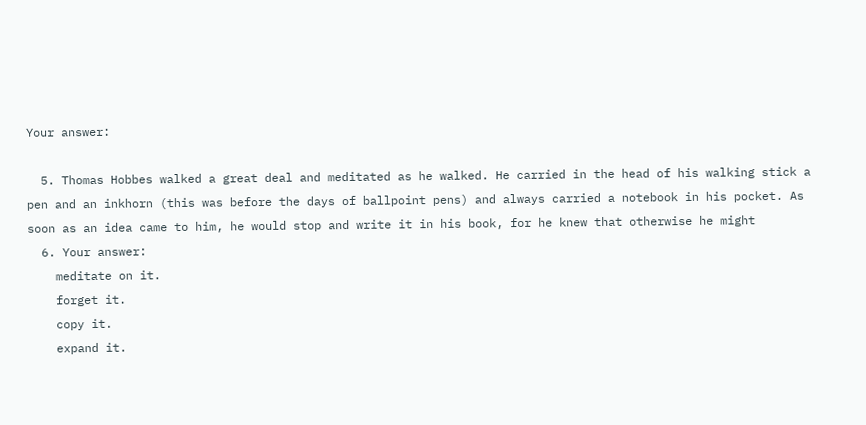Your answer:

  5. Thomas Hobbes walked a great deal and meditated as he walked. He carried in the head of his walking stick a pen and an inkhorn (this was before the days of ballpoint pens) and always carried a notebook in his pocket. As soon as an idea came to him, he would stop and write it in his book, for he knew that otherwise he might
  6. Your answer:
    meditate on it.
    forget it.
    copy it.
    expand it.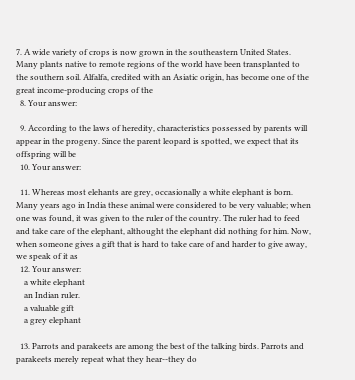7. A wide variety of crops is now grown in the southeastern United States. Many plants native to remote regions of the world have been transplanted to the southern soil. Alfalfa, credited with an Asiatic origin, has become one of the great income-producing crops of the
  8. Your answer:

  9. According to the laws of heredity, characteristics possessed by parents will appear in the progeny. Since the parent leopard is spotted, we expect that its offspring will be
  10. Your answer:

  11. Whereas most elehants are grey, occasionally a white elephant is born. Many years ago in India these animal were considered to be very valuable; when one was found, it was given to the ruler of the country. The ruler had to feed and take care of the elephant, althought the elephant did nothing for him. Now, when someone gives a gift that is hard to take care of and harder to give away, we speak of it as
  12. Your answer:
    a white elephant
    an Indian ruler.
    a valuable gift
    a grey elephant

  13. Parrots and parakeets are among the best of the talking birds. Parrots and parakeets merely repeat what they hear--they do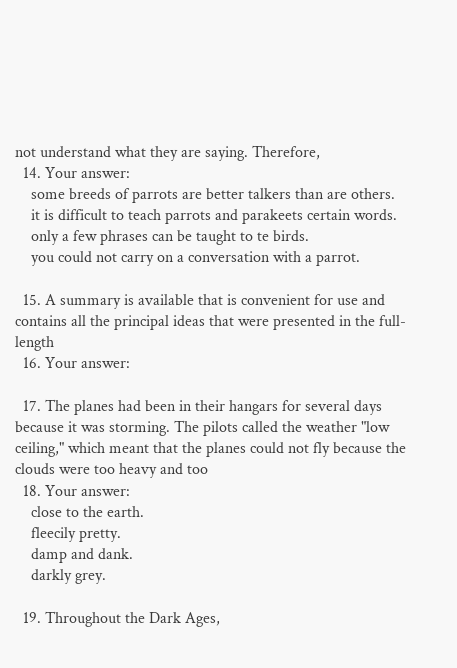not understand what they are saying. Therefore,
  14. Your answer:
    some breeds of parrots are better talkers than are others.
    it is difficult to teach parrots and parakeets certain words.
    only a few phrases can be taught to te birds.
    you could not carry on a conversation with a parrot.

  15. A summary is available that is convenient for use and contains all the principal ideas that were presented in the full-length
  16. Your answer:

  17. The planes had been in their hangars for several days because it was storming. The pilots called the weather "low ceiling," which meant that the planes could not fly because the clouds were too heavy and too
  18. Your answer:
    close to the earth.
    fleecily pretty.
    damp and dank.
    darkly grey.

  19. Throughout the Dark Ages,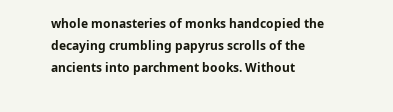whole monasteries of monks handcopied the decaying crumbling papyrus scrolls of the ancients into parchment books. Without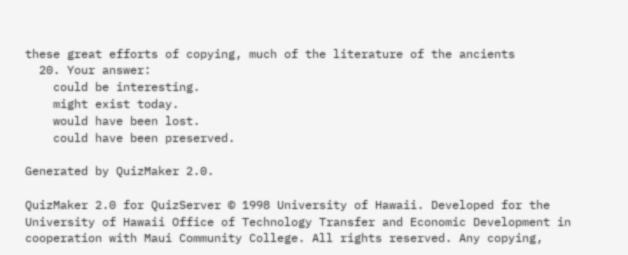these great efforts of copying, much of the literature of the ancients
  20. Your answer:
    could be interesting.
    might exist today.
    would have been lost.
    could have been preserved.

Generated by QuizMaker 2.0.

QuizMaker 2.0 for QuizServer © 1998 University of Hawaii. Developed for the University of Hawaii Office of Technology Transfer and Economic Development in cooperation with Maui Community College. All rights reserved. Any copying,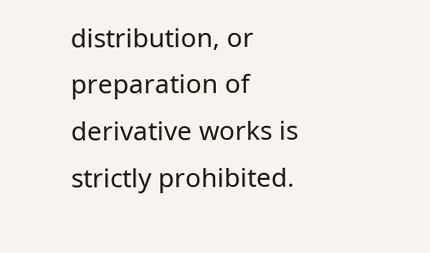distribution, or preparation of derivative works is strictly prohibited.